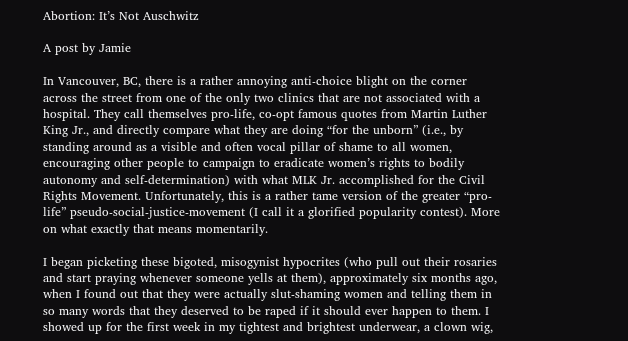Abortion: It’s Not Auschwitz

A post by Jamie

In Vancouver, BC, there is a rather annoying anti-choice blight on the corner across the street from one of the only two clinics that are not associated with a hospital. They call themselves pro-life, co-opt famous quotes from Martin Luther King Jr., and directly compare what they are doing “for the unborn” (i.e., by standing around as a visible and often vocal pillar of shame to all women, encouraging other people to campaign to eradicate women’s rights to bodily autonomy and self-determination) with what MLK Jr. accomplished for the Civil Rights Movement. Unfortunately, this is a rather tame version of the greater “pro-life” pseudo-social-justice-movement (I call it a glorified popularity contest). More on what exactly that means momentarily.

I began picketing these bigoted, misogynist hypocrites (who pull out their rosaries and start praying whenever someone yells at them), approximately six months ago, when I found out that they were actually slut-shaming women and telling them in so many words that they deserved to be raped if it should ever happen to them. I showed up for the first week in my tightest and brightest underwear, a clown wig,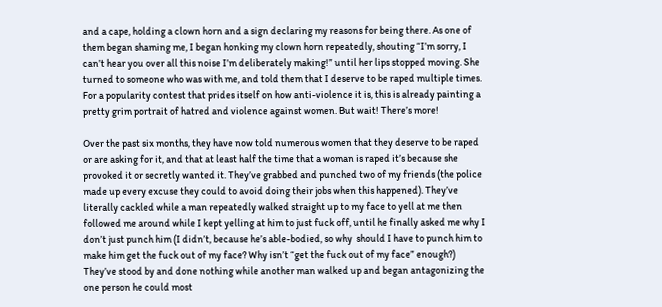and a cape, holding a clown horn and a sign declaring my reasons for being there. As one of them began shaming me, I began honking my clown horn repeatedly, shouting “I’m sorry, I can’t hear you over all this noise I’m deliberately making!” until her lips stopped moving. She turned to someone who was with me, and told them that I deserve to be raped multiple times. For a popularity contest that prides itself on how anti-violence it is, this is already painting a pretty grim portrait of hatred and violence against women. But wait! There’s more!

Over the past six months, they have now told numerous women that they deserve to be raped or are asking for it, and that at least half the time that a woman is raped it’s because she provoked it or secretly wanted it. They’ve grabbed and punched two of my friends (the police made up every excuse they could to avoid doing their jobs when this happened). They’ve literally cackled while a man repeatedly walked straight up to my face to yell at me then followed me around while I kept yelling at him to just fuck off, until he finally asked me why I don’t just punch him (I didn’t, because he’s able-bodied, so why  should I have to punch him to make him get the fuck out of my face? Why isn’t “get the fuck out of my face” enough?) They’ve stood by and done nothing while another man walked up and began antagonizing the one person he could most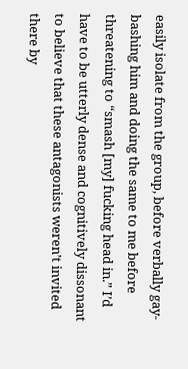easily isolate from the group, before verbally gay-bashing him and doing the same to me before threatening to “smash [my] fucking head in.” I’d have to be utterly dense and cognitively dissonant to believe that these antagonists weren’t invited there by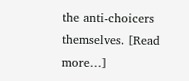the anti-choicers themselves. [Read more…]